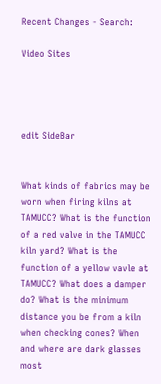Recent Changes - Search:

Video Sites




edit SideBar


What kinds of fabrics may be worn when firing kilns at TAMUCC? What is the function of a red valve in the TAMUCC kiln yard? What is the function of a yellow vavle at TAMUCC? What does a damper do? What is the minimum distance you be from a kiln when checking cones? When and where are dark glasses most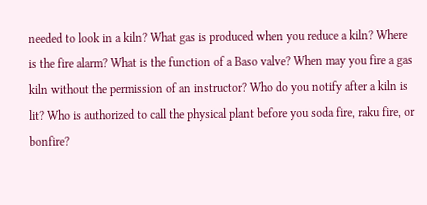needed to look in a kiln? What gas is produced when you reduce a kiln? Where is the fire alarm? What is the function of a Baso valve? When may you fire a gas kiln without the permission of an instructor? Who do you notify after a kiln is lit? Who is authorized to call the physical plant before you soda fire, raku fire, or bonfire?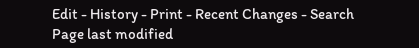Edit - History - Print - Recent Changes - Search
Page last modified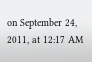on September 24, 2011, at 12:17 AM